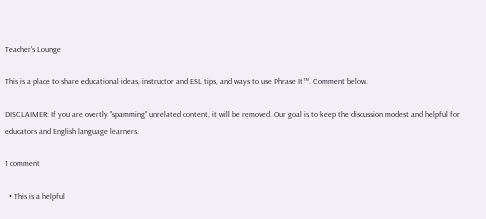Teacher's Lounge

This is a place to share educational ideas, instructor and ESL tips, and ways to use Phrase It™. Comment below.

DISCLAIMER: If you are overtly "spamming" unrelated content, it will be removed. Our goal is to keep the discussion modest and helpful for educators and English language learners.

1 comment

  • This is a helpful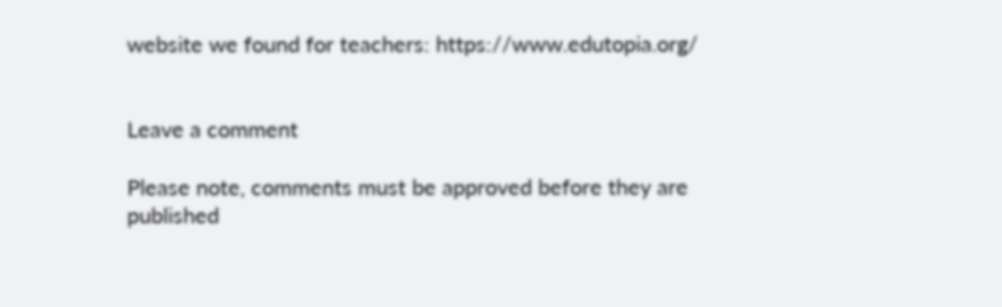website we found for teachers: https://www.edutopia.org/


Leave a comment

Please note, comments must be approved before they are published